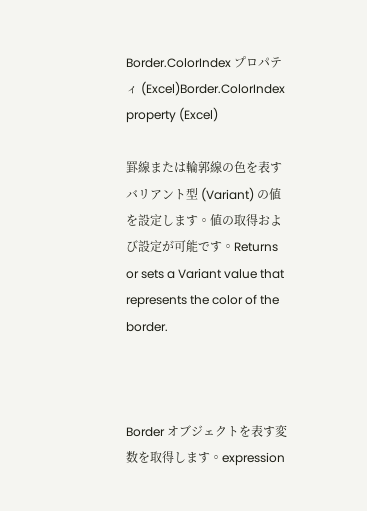Border.ColorIndex プロパティ (Excel)Border.ColorIndex property (Excel)

罫線または輪郭線の色を表すバリアント型 (Variant) の値を設定します。値の取得および設定が可能です。Returns or sets a Variant value that represents the color of the border.



Border オブジェクトを表す変数を取得します。expression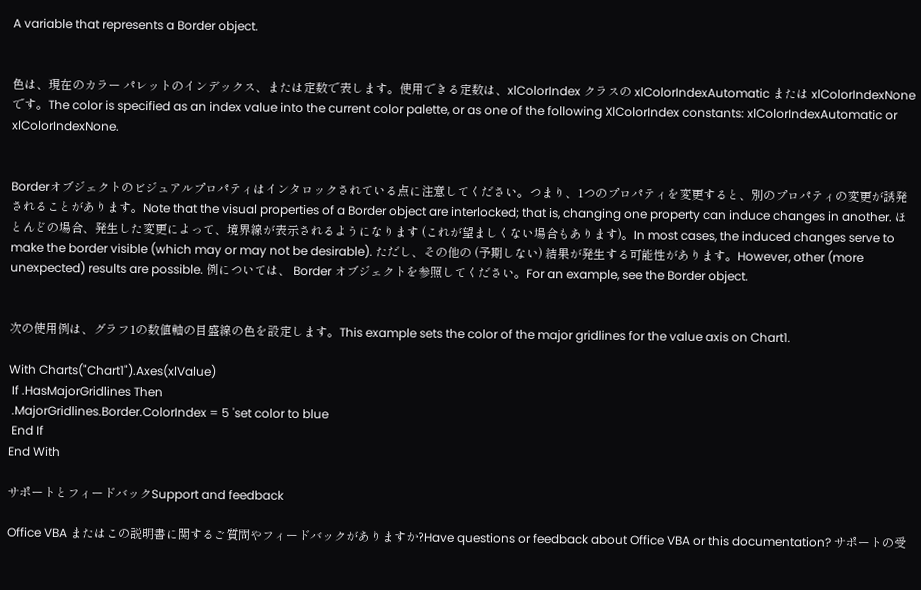A variable that represents a Border object.


色は、現在のカラー パレットのインデックス、または定数で表します。使用できる定数は、xlColorIndex クラスの xlColorIndexAutomatic または xlColorIndexNone です。The color is specified as an index value into the current color palette, or as one of the following XlColorIndex constants: xlColorIndexAutomatic or xlColorIndexNone.


Borderオブジェクトのビジュアルプロパティはインタロックされている点に注意してください。つまり、1つのプロパティを変更すると、別のプロパティの変更が誘発されることがあります。Note that the visual properties of a Border object are interlocked; that is, changing one property can induce changes in another. ほとんどの場合、発生した変更によって、境界線が表示されるようになります (これが望ましくない場合もあります)。In most cases, the induced changes serve to make the border visible (which may or may not be desirable). ただし、その他の (予期しない) 結果が発生する可能性があります。However, other (more unexpected) results are possible. 例については、 Border オブジェクトを参照してください。For an example, see the Border object.


次の使用例は、グラフ1の数値軸の目盛線の色を設定します。This example sets the color of the major gridlines for the value axis on Chart1.

With Charts("Chart1").Axes(xlValue)
 If .HasMajorGridlines Then
 .MajorGridlines.Border.ColorIndex = 5 'set color to blue
 End If
End With

サポートとフィードバックSupport and feedback

Office VBA またはこの説明書に関するご質問やフィードバックがありますか?Have questions or feedback about Office VBA or this documentation? サポートの受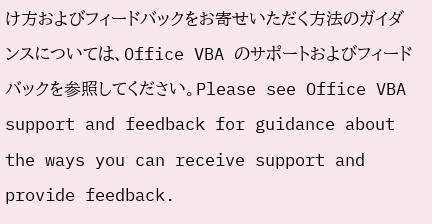け方およびフィードバックをお寄せいただく方法のガイダンスについては、Office VBA のサポートおよびフィードバックを参照してください。Please see Office VBA support and feedback for guidance about the ways you can receive support and provide feedback.